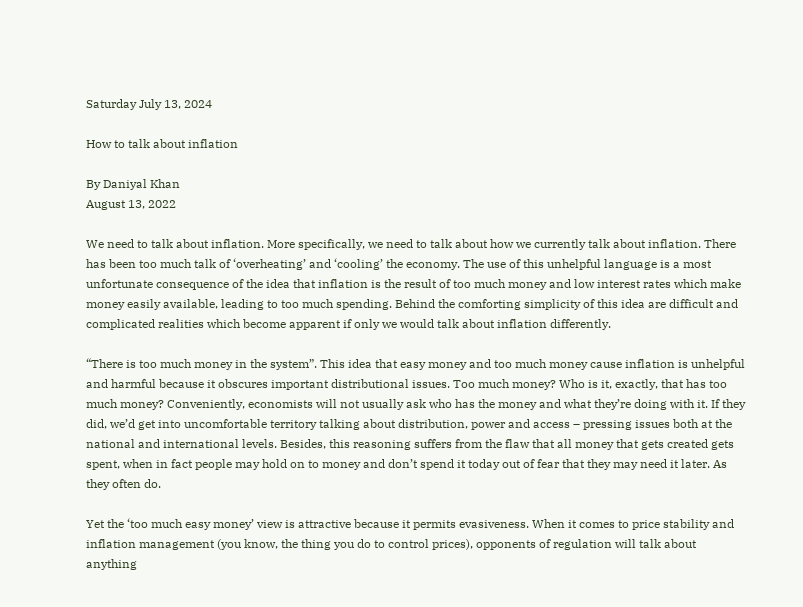Saturday July 13, 2024

How to talk about inflation

By Daniyal Khan
August 13, 2022

We need to talk about inflation. More specifically, we need to talk about how we currently talk about inflation. There has been too much talk of ‘overheating’ and ‘cooling’ the economy. The use of this unhelpful language is a most unfortunate consequence of the idea that inflation is the result of too much money and low interest rates which make money easily available, leading to too much spending. Behind the comforting simplicity of this idea are difficult and complicated realities which become apparent if only we would talk about inflation differently.

“There is too much money in the system”. This idea that easy money and too much money cause inflation is unhelpful and harmful because it obscures important distributional issues. Too much money? Who is it, exactly, that has too much money? Conveniently, economists will not usually ask who has the money and what they’re doing with it. If they did, we’d get into uncomfortable territory talking about distribution, power and access – pressing issues both at the national and international levels. Besides, this reasoning suffers from the flaw that all money that gets created gets spent, when in fact people may hold on to money and don’t spend it today out of fear that they may need it later. As they often do.

Yet the ‘too much easy money’ view is attractive because it permits evasiveness. When it comes to price stability and inflation management (you know, the thing you do to control prices), opponents of regulation will talk about anything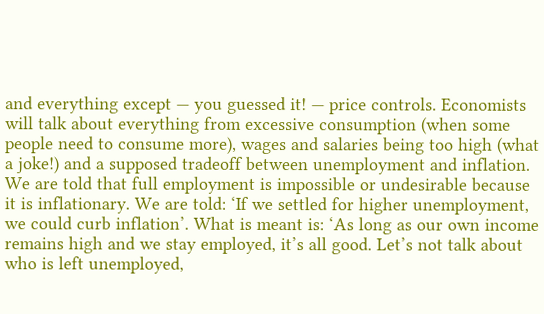and everything except — you guessed it! — price controls. Economists will talk about everything from excessive consumption (when some people need to consume more), wages and salaries being too high (what a joke!) and a supposed tradeoff between unemployment and inflation. We are told that full employment is impossible or undesirable because it is inflationary. We are told: ‘If we settled for higher unemployment, we could curb inflation’. What is meant is: ‘As long as our own income remains high and we stay employed, it’s all good. Let’s not talk about who is left unemployed,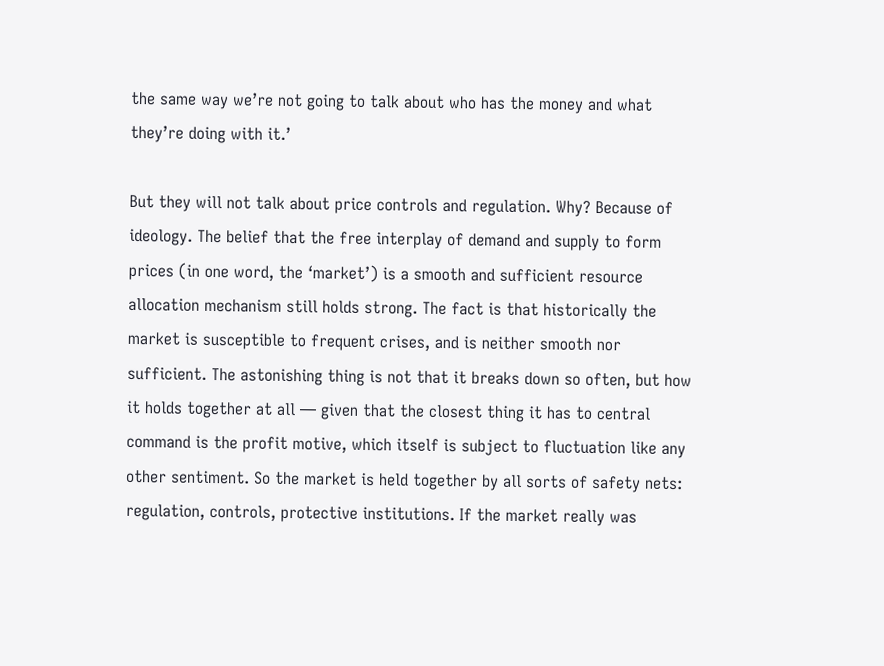the same way we’re not going to talk about who has the money and what they’re doing with it.’

But they will not talk about price controls and regulation. Why? Because of ideology. The belief that the free interplay of demand and supply to form prices (in one word, the ‘market’) is a smooth and sufficient resource allocation mechanism still holds strong. The fact is that historically the market is susceptible to frequent crises, and is neither smooth nor sufficient. The astonishing thing is not that it breaks down so often, but how it holds together at all — given that the closest thing it has to central command is the profit motive, which itself is subject to fluctuation like any other sentiment. So the market is held together by all sorts of safety nets: regulation, controls, protective institutions. If the market really was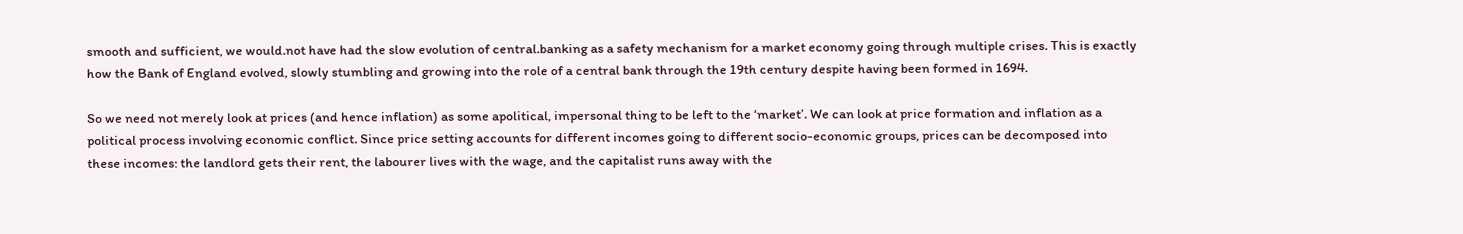smooth and sufficient, we would.not have had the slow evolution of central.banking as a safety mechanism for a market economy going through multiple crises. This is exactly how the Bank of England evolved, slowly stumbling and growing into the role of a central bank through the 19th century despite having been formed in 1694.

So we need not merely look at prices (and hence inflation) as some apolitical, impersonal thing to be left to the ‘market’. We can look at price formation and inflation as a political process involving economic conflict. Since price setting accounts for different incomes going to different socio-economic groups, prices can be decomposed into these incomes: the landlord gets their rent, the labourer lives with the wage, and the capitalist runs away with the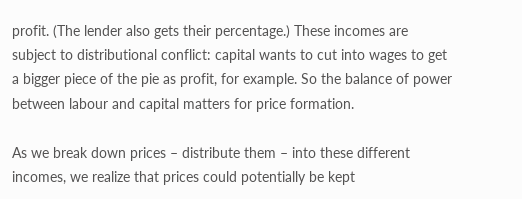profit. (The lender also gets their percentage.) These incomes are subject to distributional conflict: capital wants to cut into wages to get a bigger piece of the pie as profit, for example. So the balance of power between labour and capital matters for price formation.

As we break down prices – distribute them – into these different incomes, we realize that prices could potentially be kept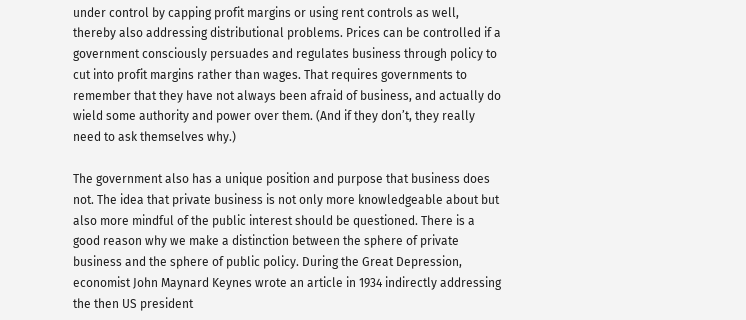under control by capping profit margins or using rent controls as well, thereby also addressing distributional problems. Prices can be controlled if a government consciously persuades and regulates business through policy to cut into profit margins rather than wages. That requires governments to remember that they have not always been afraid of business, and actually do wield some authority and power over them. (And if they don’t, they really need to ask themselves why.)

The government also has a unique position and purpose that business does not. The idea that private business is not only more knowledgeable about but also more mindful of the public interest should be questioned. There is a good reason why we make a distinction between the sphere of private business and the sphere of public policy. During the Great Depression, economist John Maynard Keynes wrote an article in 1934 indirectly addressing the then US president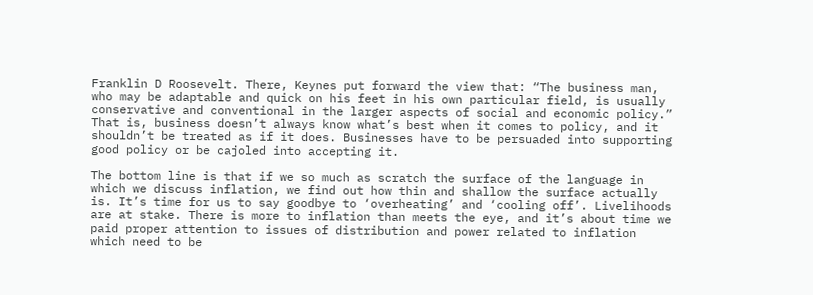Franklin D Roosevelt. There, Keynes put forward the view that: “The business man, who may be adaptable and quick on his feet in his own particular field, is usually conservative and conventional in the larger aspects of social and economic policy.” That is, business doesn’t always know what’s best when it comes to policy, and it shouldn’t be treated as if it does. Businesses have to be persuaded into supporting good policy or be cajoled into accepting it.

The bottom line is that if we so much as scratch the surface of the language in which we discuss inflation, we find out how thin and shallow the surface actually is. It’s time for us to say goodbye to ‘overheating’ and ‘cooling off’. Livelihoods are at stake. There is more to inflation than meets the eye, and it’s about time we paid proper attention to issues of distribution and power related to inflation which need to be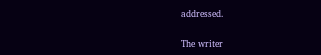addressed.

The writer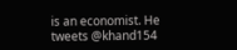is an economist. He tweets @khand154